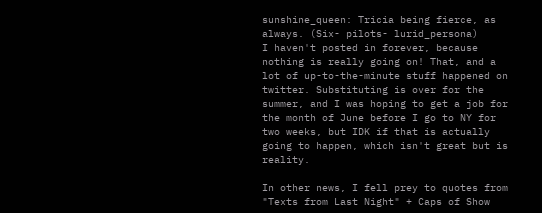sunshine_queen: Tricia being fierce, as always. (Six- pilots- lurid_persona)
I haven't posted in forever, because nothing is really going on! That, and a lot of up-to-the-minute stuff happened on twitter. Substituting is over for the summer, and I was hoping to get a job for the month of June before I go to NY for two weeks, but IDK if that is actually going to happen, which isn't great but is reality.

In other news, I fell prey to quotes from "Texts from Last Night" + Caps of Show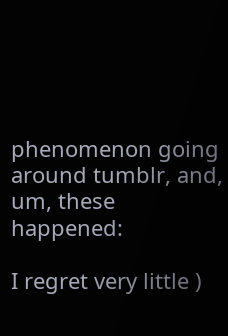phenomenon going around tumblr, and, um, these happened:

I regret very little )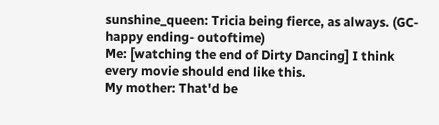sunshine_queen: Tricia being fierce, as always. (GC- happy ending- outoftime)
Me: [watching the end of Dirty Dancing] I think every movie should end like this.
My mother: That'd be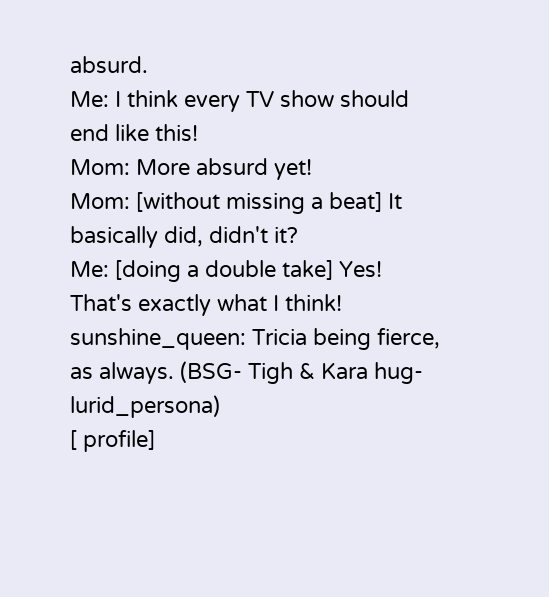absurd.
Me: I think every TV show should end like this!
Mom: More absurd yet!
Mom: [without missing a beat] It basically did, didn't it?
Me: [doing a double take] Yes! That's exactly what I think!
sunshine_queen: Tricia being fierce, as always. (BSG- Tigh & Kara hug- lurid_persona)
[ profile]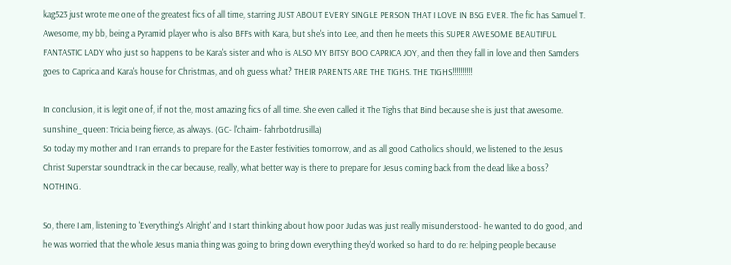kag523 just wrote me one of the greatest fics of all time, starring JUST ABOUT EVERY SINGLE PERSON THAT I LOVE IN BSG EVER. The fic has Samuel T. Awesome, my bb, being a Pyramid player who is also BFFs with Kara, but she's into Lee, and then he meets this SUPER AWESOME BEAUTIFUL FANTASTIC LADY who just so happens to be Kara's sister and who is ALSO MY BITSY BOO CAPRICA JOY, and then they fall in love and then Samders goes to Caprica and Kara's house for Christmas, and oh guess what? THEIR PARENTS ARE THE TIGHS. THE TIGHS!!!!!!!!!!

In conclusion, it is legit one of, if not the, most amazing fics of all time. She even called it The Tighs that Bind because she is just that awesome.
sunshine_queen: Tricia being fierce, as always. (GC- l'chaim- fahrbotdrusilla)
So today my mother and I ran errands to prepare for the Easter festivities tomorrow, and as all good Catholics should, we listened to the Jesus Christ Superstar soundtrack in the car because, really, what better way is there to prepare for Jesus coming back from the dead like a boss? NOTHING.

So, there I am, listening to 'Everything's Alright' and I start thinking about how poor Judas was just really misunderstood- he wanted to do good, and he was worried that the whole Jesus mania thing was going to bring down everything they'd worked so hard to do re: helping people because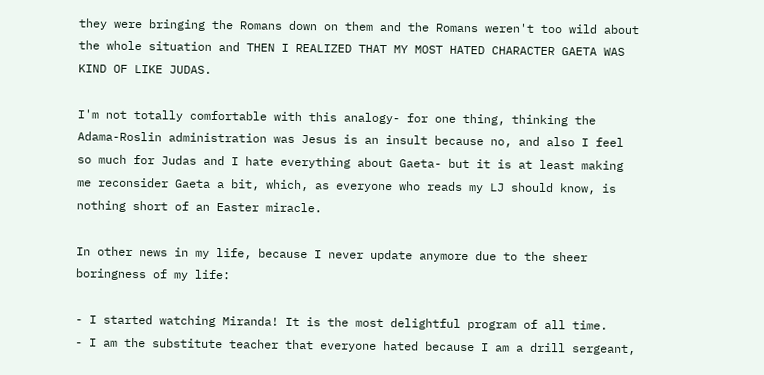they were bringing the Romans down on them and the Romans weren't too wild about the whole situation and THEN I REALIZED THAT MY MOST HATED CHARACTER GAETA WAS KIND OF LIKE JUDAS.

I'm not totally comfortable with this analogy- for one thing, thinking the Adama-Roslin administration was Jesus is an insult because no, and also I feel so much for Judas and I hate everything about Gaeta- but it is at least making me reconsider Gaeta a bit, which, as everyone who reads my LJ should know, is nothing short of an Easter miracle.

In other news in my life, because I never update anymore due to the sheer boringness of my life:

- I started watching Miranda! It is the most delightful program of all time.
- I am the substitute teacher that everyone hated because I am a drill sergeant,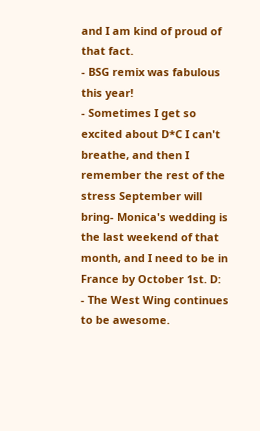and I am kind of proud of that fact.
- BSG remix was fabulous this year!
- Sometimes I get so excited about D*C I can't breathe, and then I remember the rest of the stress September will bring- Monica's wedding is the last weekend of that month, and I need to be in France by October 1st. D:
- The West Wing continues to be awesome.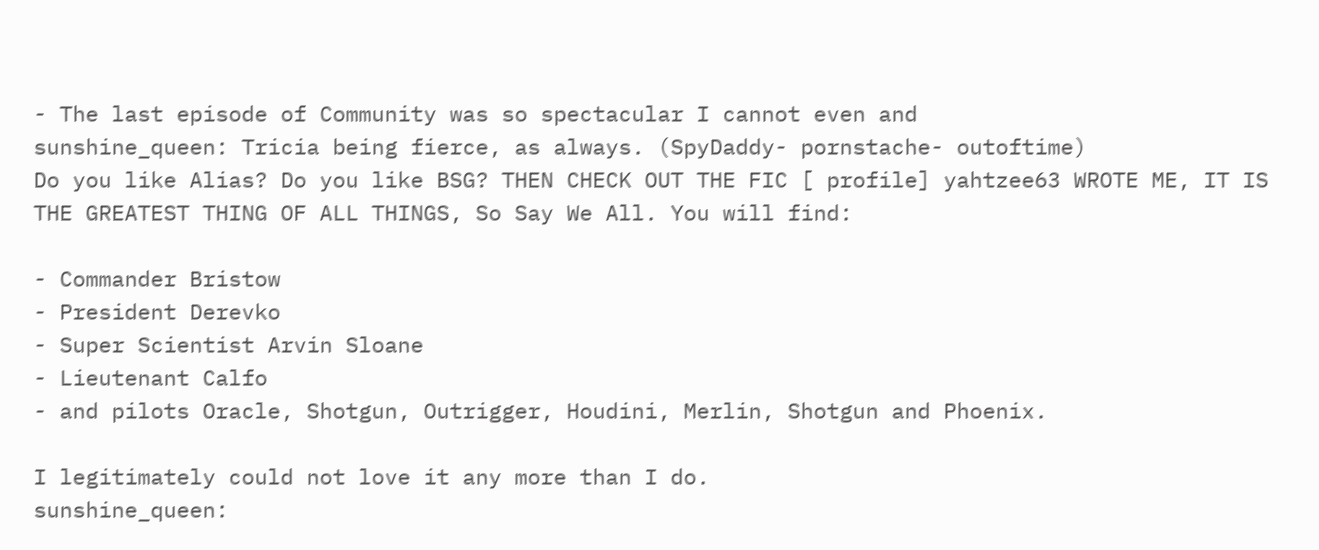- The last episode of Community was so spectacular I cannot even and
sunshine_queen: Tricia being fierce, as always. (SpyDaddy- pornstache- outoftime)
Do you like Alias? Do you like BSG? THEN CHECK OUT THE FIC [ profile] yahtzee63 WROTE ME, IT IS THE GREATEST THING OF ALL THINGS, So Say We All. You will find:

- Commander Bristow
- President Derevko
- Super Scientist Arvin Sloane
- Lieutenant Calfo
- and pilots Oracle, Shotgun, Outrigger, Houdini, Merlin, Shotgun and Phoenix.

I legitimately could not love it any more than I do.
sunshine_queen: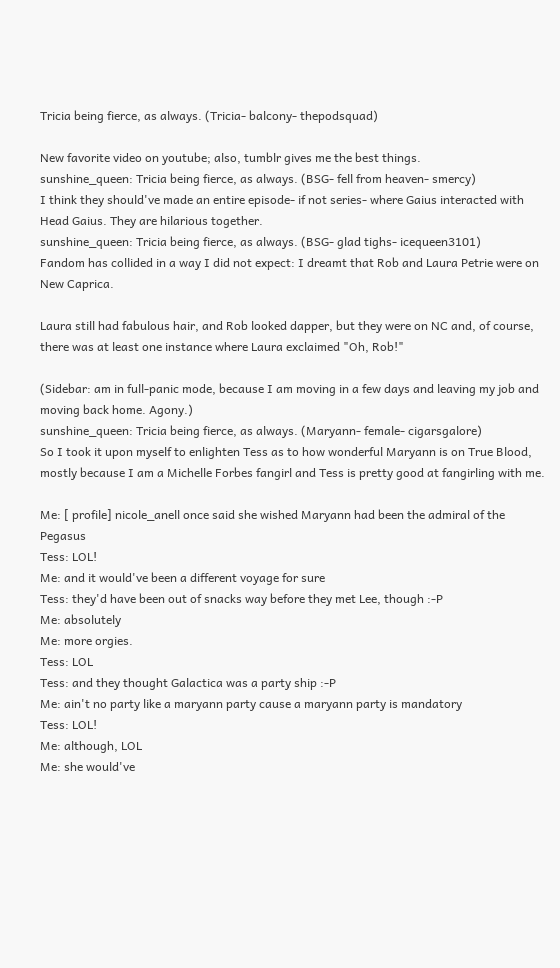Tricia being fierce, as always. (Tricia- balcony- thepodsquad)

New favorite video on youtube; also, tumblr gives me the best things.
sunshine_queen: Tricia being fierce, as always. (BSG- fell from heaven- smercy)
I think they should've made an entire episode- if not series- where Gaius interacted with Head Gaius. They are hilarious together.
sunshine_queen: Tricia being fierce, as always. (BSG- glad tighs- icequeen3101)
Fandom has collided in a way I did not expect: I dreamt that Rob and Laura Petrie were on New Caprica.

Laura still had fabulous hair, and Rob looked dapper, but they were on NC and, of course, there was at least one instance where Laura exclaimed "Oh, Rob!"

(Sidebar: am in full-panic mode, because I am moving in a few days and leaving my job and moving back home. Agony.)
sunshine_queen: Tricia being fierce, as always. (Maryann- female- cigarsgalore)
So I took it upon myself to enlighten Tess as to how wonderful Maryann is on True Blood, mostly because I am a Michelle Forbes fangirl and Tess is pretty good at fangirling with me.

Me: [ profile] nicole_anell once said she wished Maryann had been the admiral of the Pegasus
Tess: LOL!
Me: and it would've been a different voyage for sure
Tess: they'd have been out of snacks way before they met Lee, though :-P
Me: absolutely
Me: more orgies.
Tess: LOL
Tess: and they thought Galactica was a party ship :-P
Me: ain't no party like a maryann party cause a maryann party is mandatory
Tess: LOL!
Me: although, LOL
Me: she would've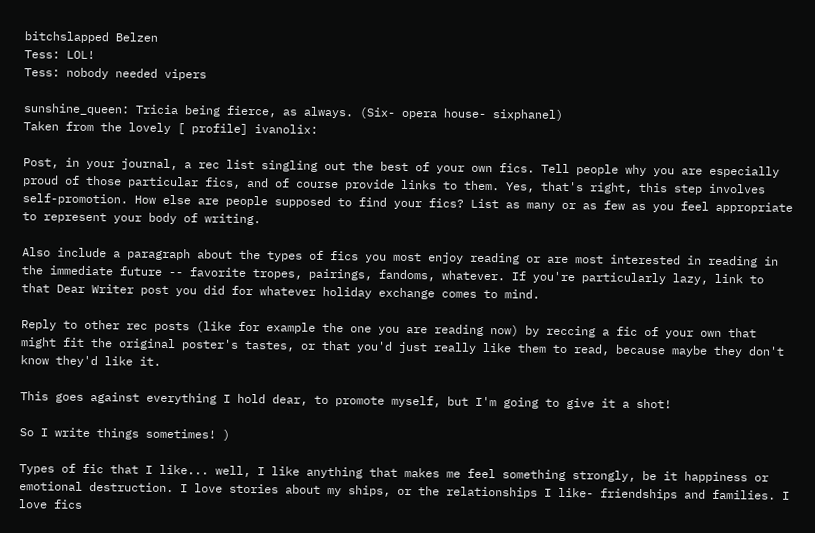bitchslapped Belzen
Tess: LOL!
Tess: nobody needed vipers

sunshine_queen: Tricia being fierce, as always. (Six- opera house- sixphanel)
Taken from the lovely [ profile] ivanolix:

Post, in your journal, a rec list singling out the best of your own fics. Tell people why you are especially proud of those particular fics, and of course provide links to them. Yes, that's right, this step involves self-promotion. How else are people supposed to find your fics? List as many or as few as you feel appropriate to represent your body of writing.

Also include a paragraph about the types of fics you most enjoy reading or are most interested in reading in the immediate future -- favorite tropes, pairings, fandoms, whatever. If you're particularly lazy, link to that Dear Writer post you did for whatever holiday exchange comes to mind.

Reply to other rec posts (like for example the one you are reading now) by reccing a fic of your own that might fit the original poster's tastes, or that you'd just really like them to read, because maybe they don't know they'd like it.

This goes against everything I hold dear, to promote myself, but I'm going to give it a shot!

So I write things sometimes! )

Types of fic that I like... well, I like anything that makes me feel something strongly, be it happiness or emotional destruction. I love stories about my ships, or the relationships I like- friendships and families. I love fics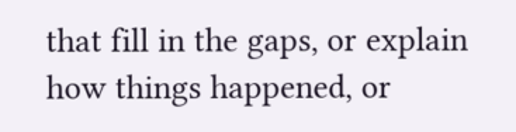that fill in the gaps, or explain how things happened, or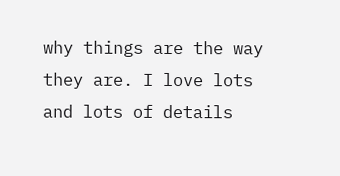why things are the way they are. I love lots and lots of details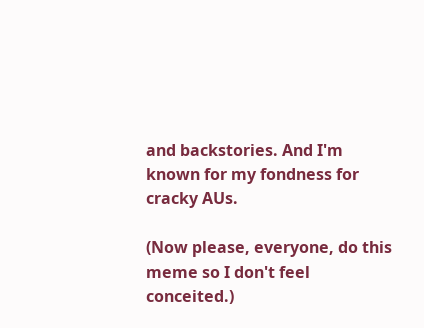and backstories. And I'm known for my fondness for cracky AUs.

(Now please, everyone, do this meme so I don't feel conceited.)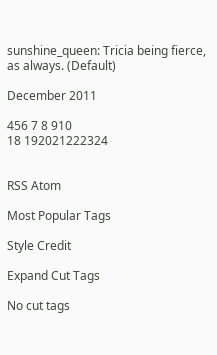sunshine_queen: Tricia being fierce, as always. (Default)

December 2011

456 7 8 910
18 192021222324


RSS Atom

Most Popular Tags

Style Credit

Expand Cut Tags

No cut tags